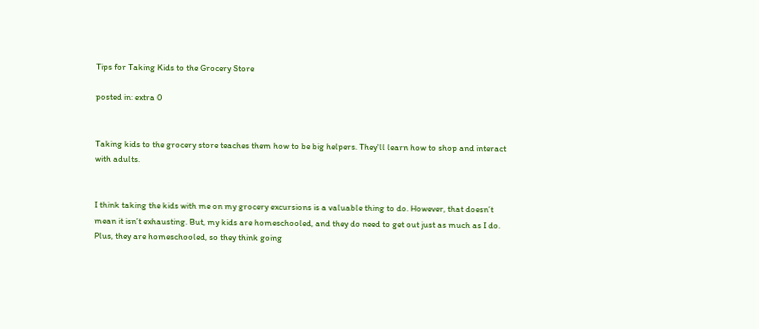Tips for Taking Kids to the Grocery Store

posted in: extra 0


Taking kids to the grocery store teaches them how to be big helpers. They'll learn how to shop and interact with adults.


I think taking the kids with me on my grocery excursions is a valuable thing to do. However, that doesn’t mean it isn’t exhausting. But, my kids are homeschooled, and they do need to get out just as much as I do. Plus, they are homeschooled, so they think going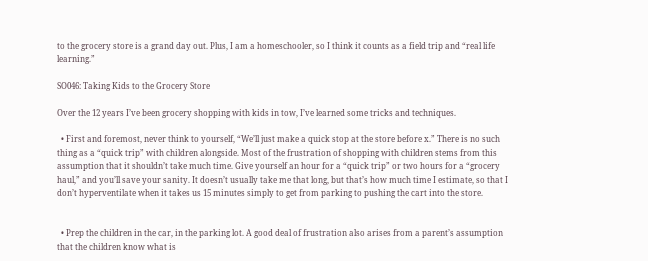to the grocery store is a grand day out. Plus, I am a homeschooler, so I think it counts as a field trip and “real life learning.”

SO046: Taking Kids to the Grocery Store

Over the 12 years I’ve been grocery shopping with kids in tow, I’ve learned some tricks and techniques.

  • First and foremost, never think to yourself, “We’ll just make a quick stop at the store before x.” There is no such thing as a “quick trip” with children alongside. Most of the frustration of shopping with children stems from this assumption that it shouldn’t take much time. Give yourself an hour for a “quick trip” or two hours for a “grocery haul,” and you’ll save your sanity. It doesn’t usually take me that long, but that’s how much time I estimate, so that I don’t hyperventilate when it takes us 15 minutes simply to get from parking to pushing the cart into the store.


  • Prep the children in the car, in the parking lot. A good deal of frustration also arises from a parent’s assumption that the children know what is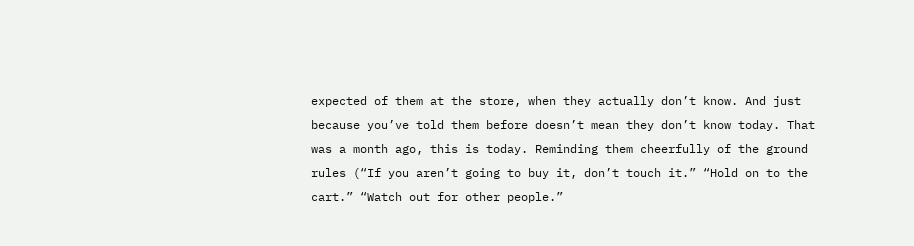expected of them at the store, when they actually don’t know. And just because you’ve told them before doesn’t mean they don’t know today. That was a month ago, this is today. Reminding them cheerfully of the ground rules (“If you aren’t going to buy it, don’t touch it.” “Hold on to the cart.” “Watch out for other people.”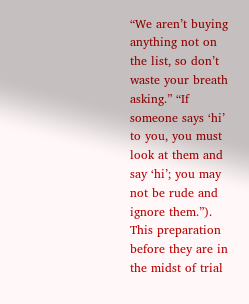“We aren’t buying anything not on the list, so don’t waste your breath asking.” “If someone says ‘hi’ to you, you must look at them and say ‘hi’; you may not be rude and ignore them.”). This preparation before they are in the midst of trial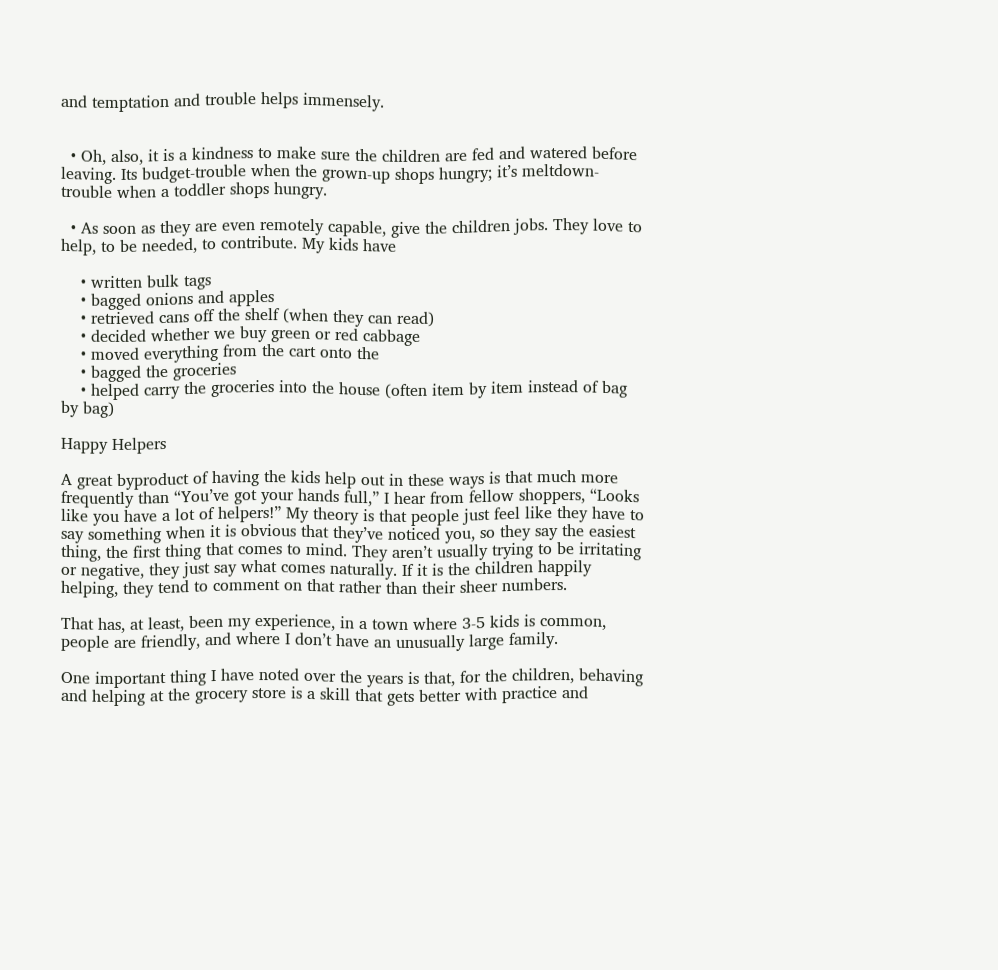and temptation and trouble helps immensely.


  • Oh, also, it is a kindness to make sure the children are fed and watered before leaving. Its budget-trouble when the grown-up shops hungry; it’s meltdown-trouble when a toddler shops hungry.

  • As soon as they are even remotely capable, give the children jobs. They love to help, to be needed, to contribute. My kids have

    • written bulk tags
    • bagged onions and apples
    • retrieved cans off the shelf (when they can read)
    • decided whether we buy green or red cabbage
    • moved everything from the cart onto the
    • bagged the groceries
    • helped carry the groceries into the house (often item by item instead of bag by bag)

Happy Helpers

A great byproduct of having the kids help out in these ways is that much more frequently than “You’ve got your hands full,” I hear from fellow shoppers, “Looks like you have a lot of helpers!” My theory is that people just feel like they have to say something when it is obvious that they’ve noticed you, so they say the easiest thing, the first thing that comes to mind. They aren’t usually trying to be irritating or negative, they just say what comes naturally. If it is the children happily helping, they tend to comment on that rather than their sheer numbers.

That has, at least, been my experience, in a town where 3-5 kids is common, people are friendly, and where I don’t have an unusually large family.

One important thing I have noted over the years is that, for the children, behaving and helping at the grocery store is a skill that gets better with practice and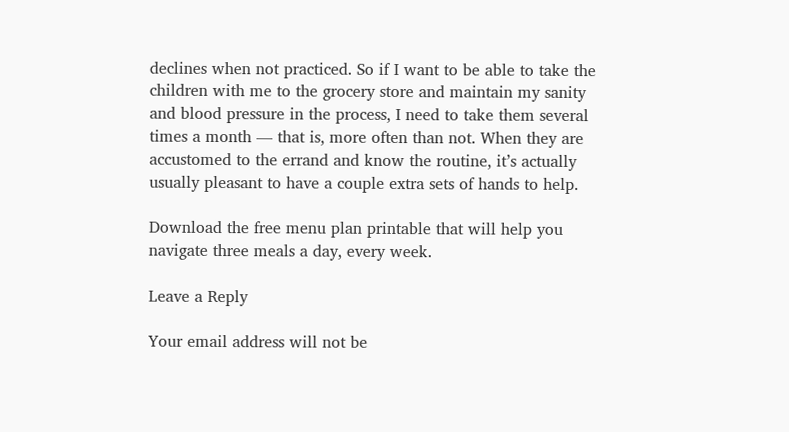declines when not practiced. So if I want to be able to take the children with me to the grocery store and maintain my sanity and blood pressure in the process, I need to take them several times a month — that is, more often than not. When they are accustomed to the errand and know the routine, it’s actually usually pleasant to have a couple extra sets of hands to help.

Download the free menu plan printable that will help you navigate three meals a day, every week.

Leave a Reply

Your email address will not be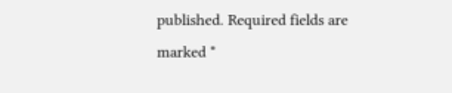published. Required fields are marked *